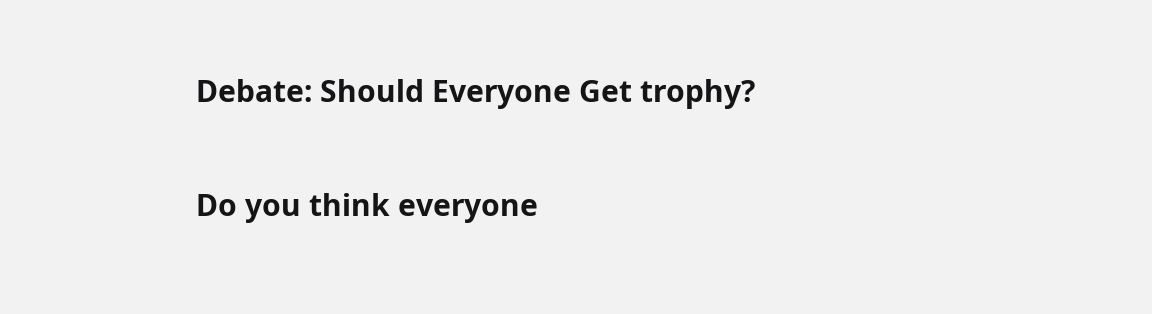Debate: Should Everyone Get trophy?

Do you think everyone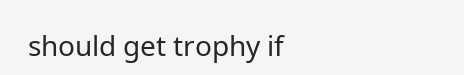should get trophy if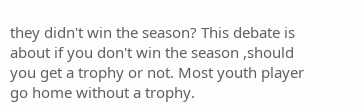they didn't win the season? This debate is about if you don't win the season ,should you get a trophy or not. Most youth player go home without a trophy.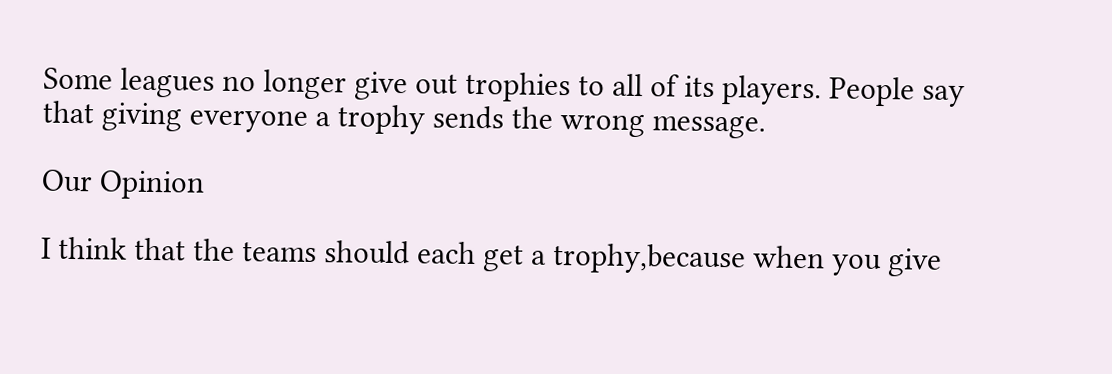Some leagues no longer give out trophies to all of its players. People say that giving everyone a trophy sends the wrong message.

Our Opinion

I think that the teams should each get a trophy,because when you give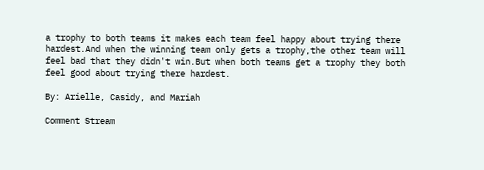a trophy to both teams it makes each team feel happy about trying there hardest.And when the winning team only gets a trophy,the other team will feel bad that they didn't win.But when both teams get a trophy they both feel good about trying there hardest.

By: Arielle, Casidy, and Mariah

Comment Stream